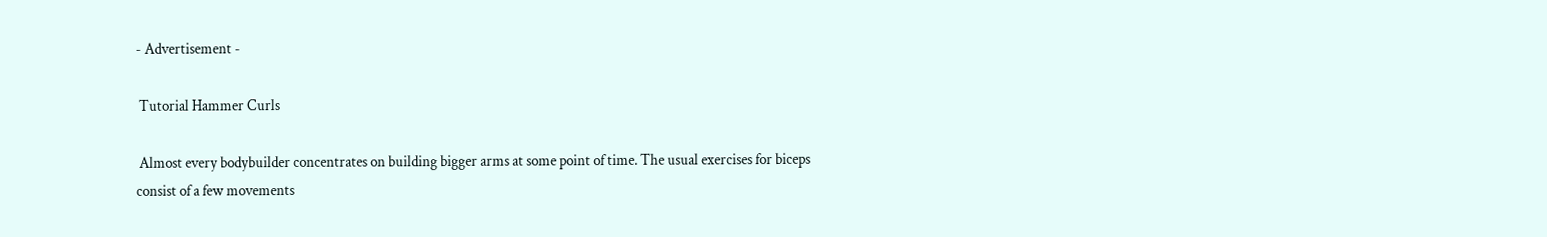- Advertisement -

 Tutorial Hammer Curls

 Almost every bodybuilder concentrates on building bigger arms at some point of time. The usual exercises for biceps consist of a few movements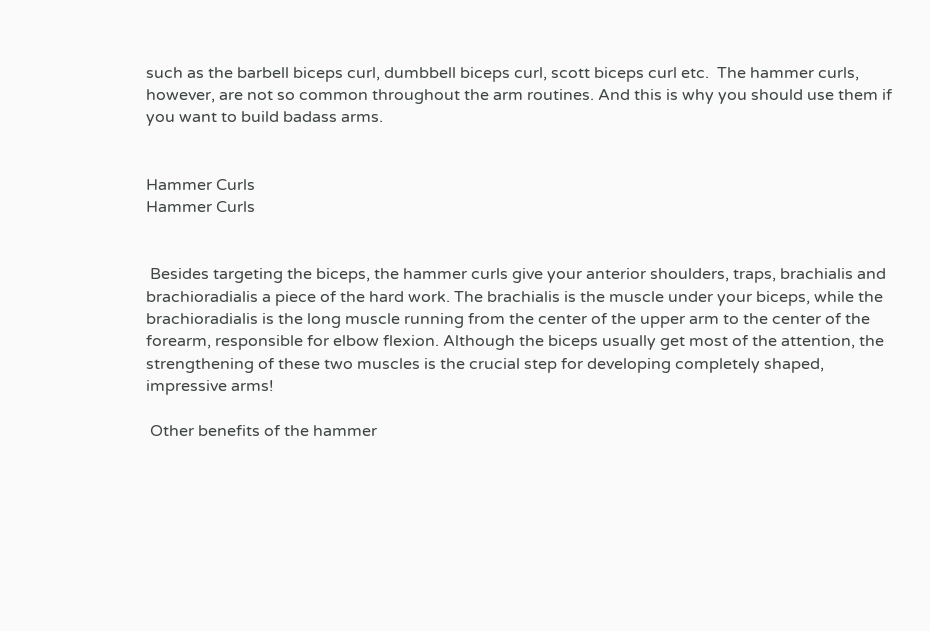such as the barbell biceps curl, dumbbell biceps curl, scott biceps curl etc.  The hammer curls, however, are not so common throughout the arm routines. And this is why you should use them if you want to build badass arms.


Hammer Curls
Hammer Curls


 Besides targeting the biceps, the hammer curls give your anterior shoulders, traps, brachialis and brachioradialis a piece of the hard work. The brachialis is the muscle under your biceps, while the brachioradialis is the long muscle running from the center of the upper arm to the center of the forearm, responsible for elbow flexion. Although the biceps usually get most of the attention, the strengthening of these two muscles is the crucial step for developing completely shaped, impressive arms!

 Other benefits of the hammer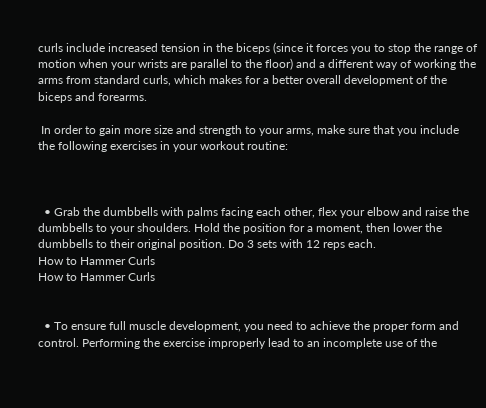curls include increased tension in the biceps (since it forces you to stop the range of motion when your wrists are parallel to the floor) and a different way of working the arms from standard curls, which makes for a better overall development of the biceps and forearms.

 In order to gain more size and strength to your arms, make sure that you include the following exercises in your workout routine:



  • Grab the dumbbells with palms facing each other, flex your elbow and raise the dumbbells to your shoulders. Hold the position for a moment, then lower the dumbbells to their original position. Do 3 sets with 12 reps each.
How to Hammer Curls
How to Hammer Curls


  • To ensure full muscle development, you need to achieve the proper form and control. Performing the exercise improperly lead to an incomplete use of the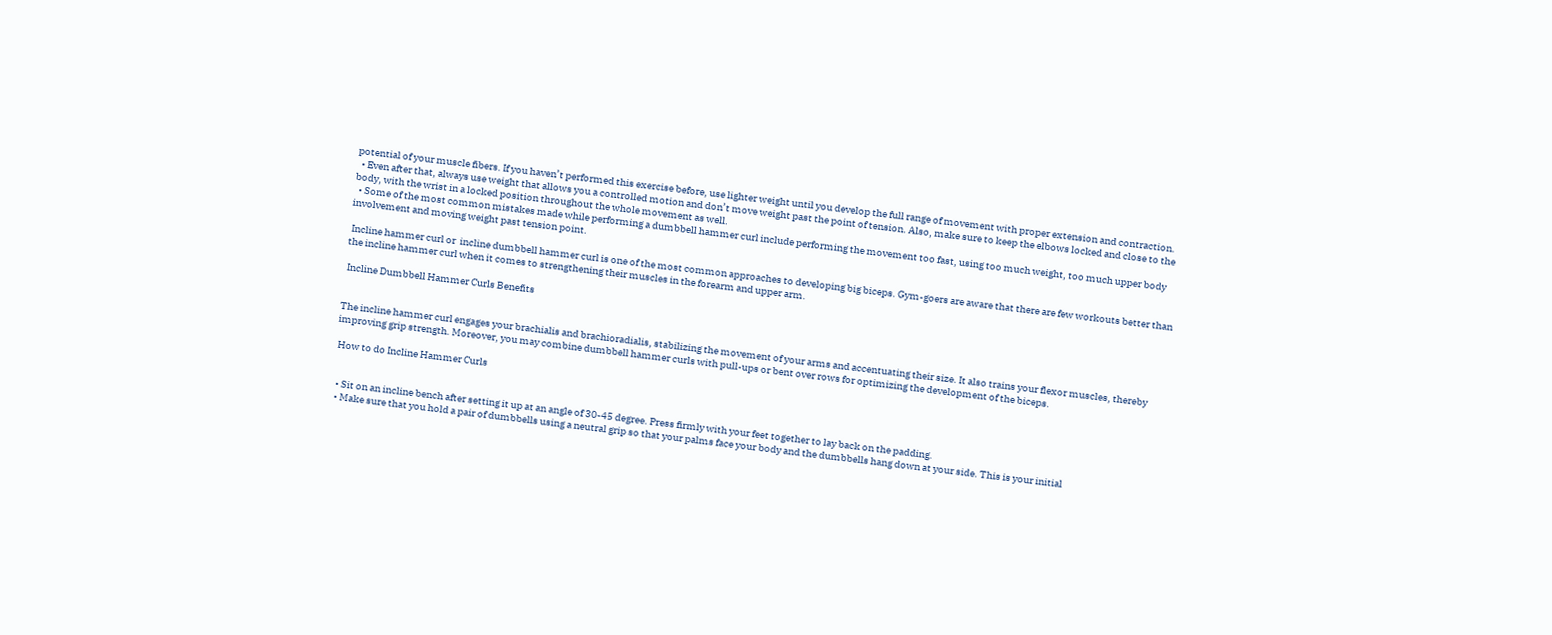potential of your muscle fibers. If you haven’t performed this exercise before, use lighter weight until you develop the full range of movement with proper extension and contraction.
  • Even after that, always use weight that allows you a controlled motion and don’t move weight past the point of tension. Also, make sure to keep the elbows locked and close to the body, with the wrist in a locked position throughout the whole movement as well.
  • Some of the most common mistakes made while performing a dumbbell hammer curl include performing the movement too fast, using too much weight, too much upper body involvement and moving weight past tension point.

 Incline hammer curl or  incline dumbbell hammer curl is one of the most common approaches to developing big biceps. Gym-goers are aware that there are few workouts better than the incline hammer curl when it comes to strengthening their muscles in the forearm and upper arm.

 Incline Dumbbell Hammer Curls Benefits


The incline hammer curl engages your brachialis and brachioradialis, stabilizing the movement of your arms and accentuating their size. It also trains your flexor muscles, thereby improving grip strength. Moreover, you may combine dumbbell hammer curls with pull-ups or bent over rows for optimizing the development of the biceps.

 How to do Incline Hammer Curls


  • Sit on an incline bench after setting it up at an angle of 30-45 degree. Press firmly with your feet together to lay back on the padding.
  • Make sure that you hold a pair of dumbbells using a neutral grip so that your palms face your body and the dumbbells hang down at your side. This is your initial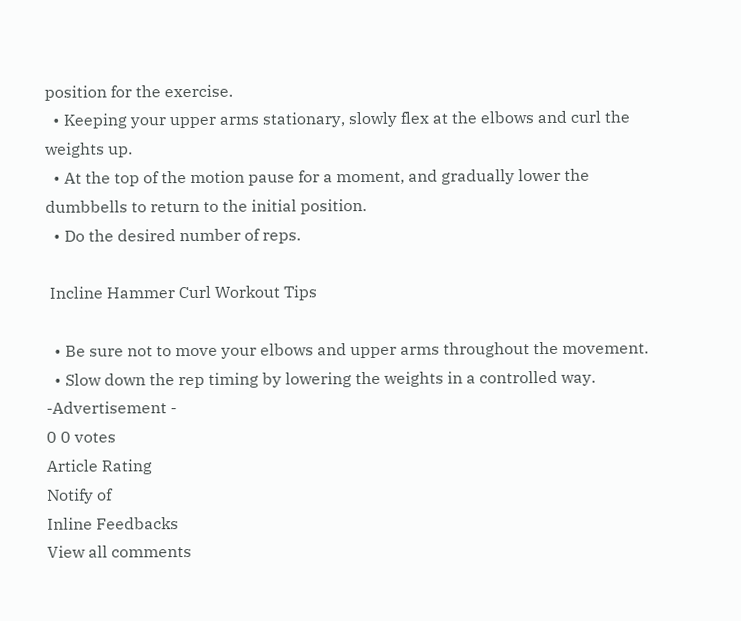position for the exercise.
  • Keeping your upper arms stationary, slowly flex at the elbows and curl the weights up.
  • At the top of the motion pause for a moment, and gradually lower the dumbbells to return to the initial position.
  • Do the desired number of reps.

 Incline Hammer Curl Workout Tips

  • Be sure not to move your elbows and upper arms throughout the movement.
  • Slow down the rep timing by lowering the weights in a controlled way.
-Advertisement -
0 0 votes
Article Rating
Notify of
Inline Feedbacks
View all comments